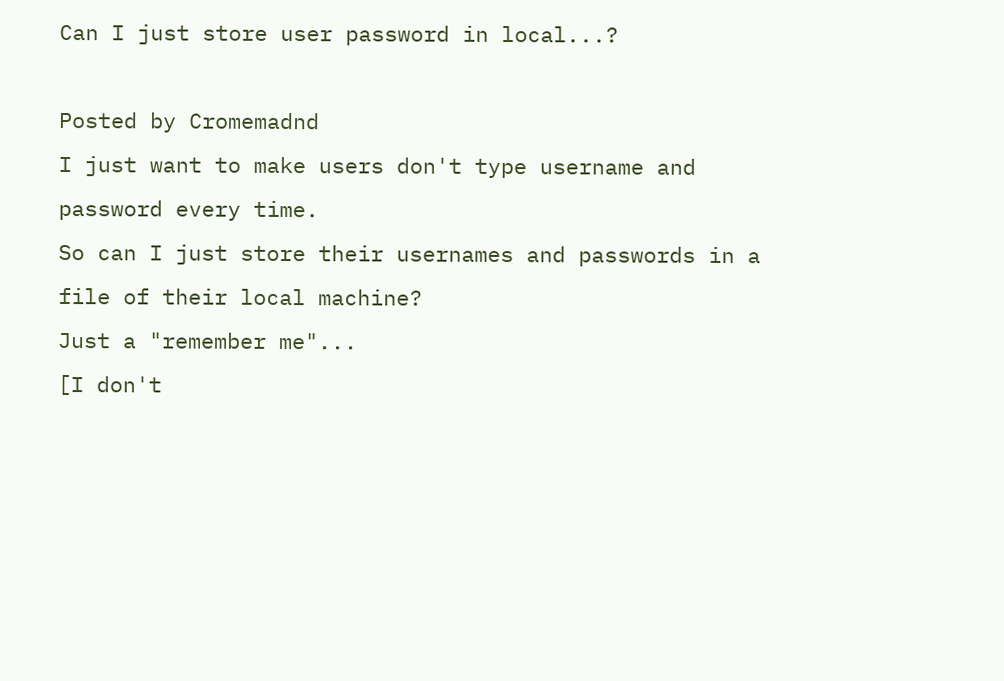Can I just store user password in local...?

Posted by Cromemadnd
I just want to make users don't type username and password every time.
So can I just store their usernames and passwords in a file of their local machine?
Just a "remember me"...
[I don't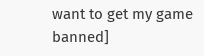want to get my game banned]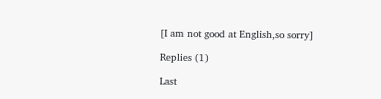[I am not good at English,so sorry]

Replies (1)

Last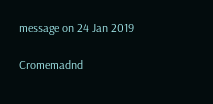message on 24 Jan 2019

Cromemadnd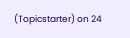(Topicstarter) on 24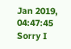Jan 2019, 04:47:45
Sorry I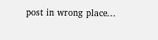post in wrong place...